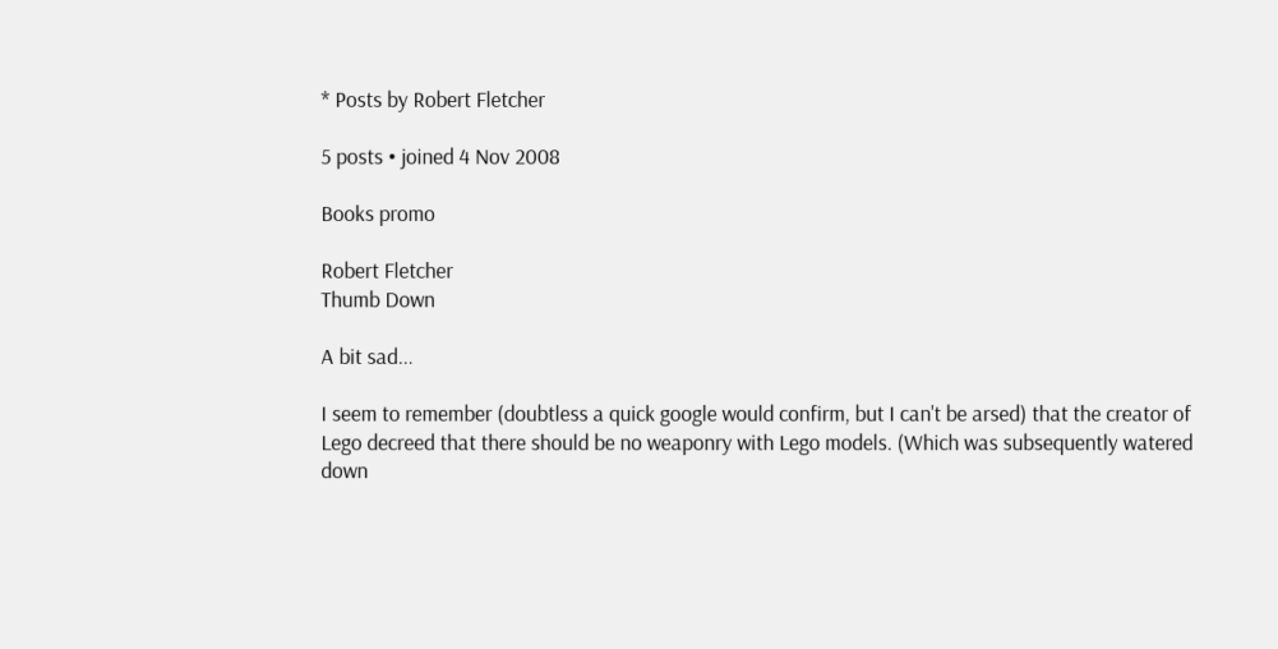* Posts by Robert Fletcher

5 posts • joined 4 Nov 2008

Books promo

Robert Fletcher
Thumb Down

A bit sad...

I seem to remember (doubtless a quick google would confirm, but I can't be arsed) that the creator of Lego decreed that there should be no weaponry with Lego models. (Which was subsequently watered down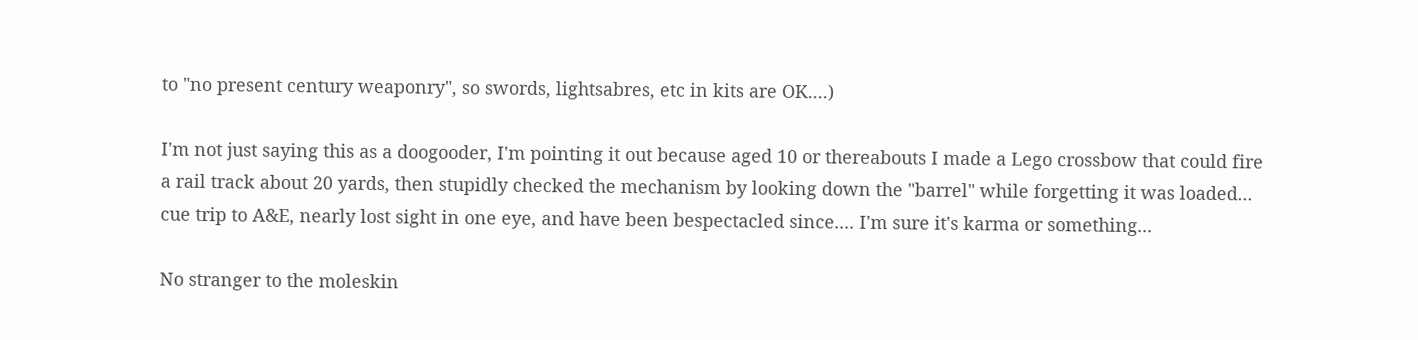to "no present century weaponry", so swords, lightsabres, etc in kits are OK....)

I'm not just saying this as a doogooder, I'm pointing it out because aged 10 or thereabouts I made a Lego crossbow that could fire a rail track about 20 yards, then stupidly checked the mechanism by looking down the "barrel" while forgetting it was loaded... cue trip to A&E, nearly lost sight in one eye, and have been bespectacled since.... I'm sure it's karma or something...

No stranger to the moleskin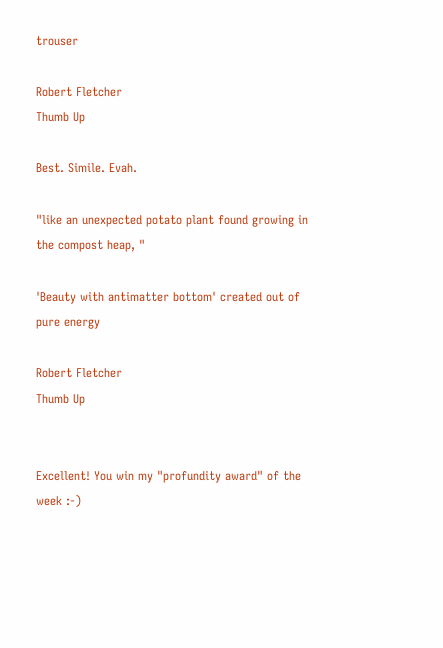trouser

Robert Fletcher
Thumb Up

Best. Simile. Evah.

"like an unexpected potato plant found growing in the compost heap, "

'Beauty with antimatter bottom' created out of pure energy

Robert Fletcher
Thumb Up


Excellent! You win my "profundity award" of the week :-)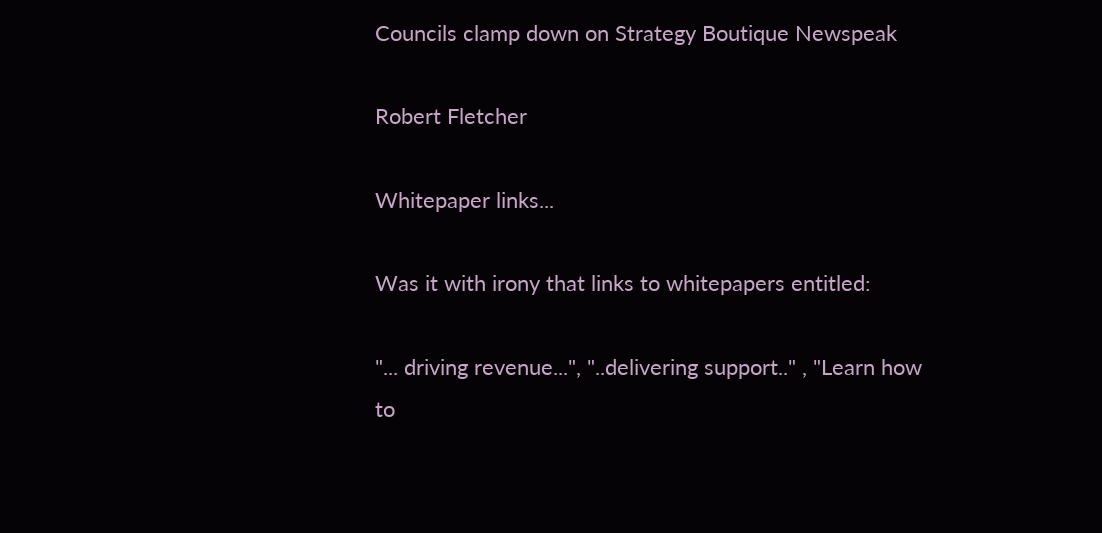Councils clamp down on Strategy Boutique Newspeak

Robert Fletcher

Whitepaper links...

Was it with irony that links to whitepapers entitled:

"... driving revenue...", "..delivering support.." , "Learn how to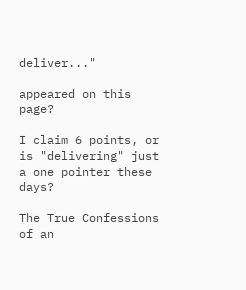deliver..."

appeared on this page?

I claim 6 points, or is "delivering" just a one pointer these days?

The True Confessions of an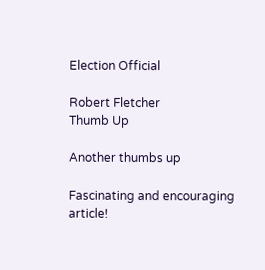Election Official

Robert Fletcher
Thumb Up

Another thumbs up

Fascinating and encouraging article!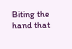Biting the hand that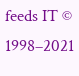feeds IT © 1998–2021